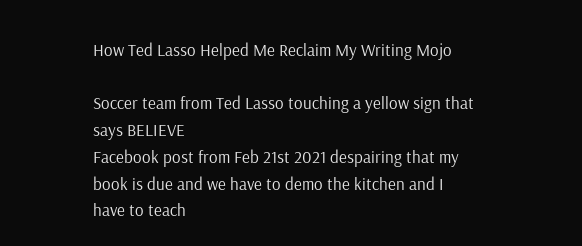How Ted Lasso Helped Me Reclaim My Writing Mojo

Soccer team from Ted Lasso touching a yellow sign that says BELIEVE
Facebook post from Feb 21st 2021 despairing that my book is due and we have to demo the kitchen and I have to teach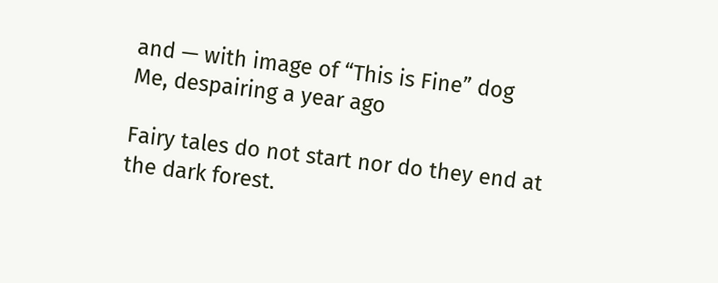and — with image of “This is Fine” dog
Me, despairing a year ago

Fairy tales do not start nor do they end at the dark forest.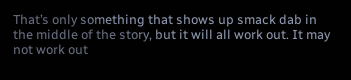That’s only something that shows up smack dab in the middle of the story, but it will all work out. It may not work out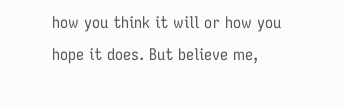how you think it will or how you hope it does. But believe me,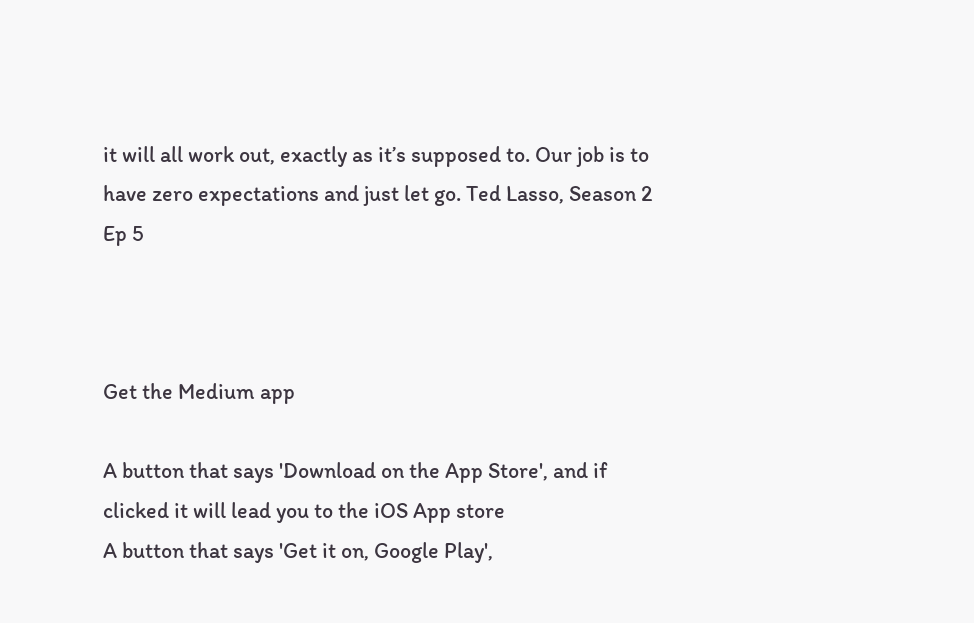it will all work out, exactly as it’s supposed to. Our job is to have zero expectations and just let go. Ted Lasso, Season 2 Ep 5



Get the Medium app

A button that says 'Download on the App Store', and if clicked it will lead you to the iOS App store
A button that says 'Get it on, Google Play',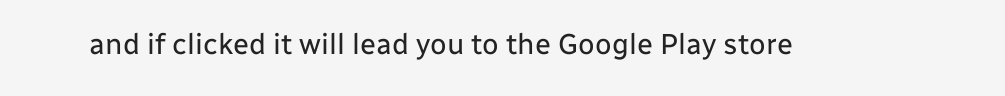and if clicked it will lead you to the Google Play store